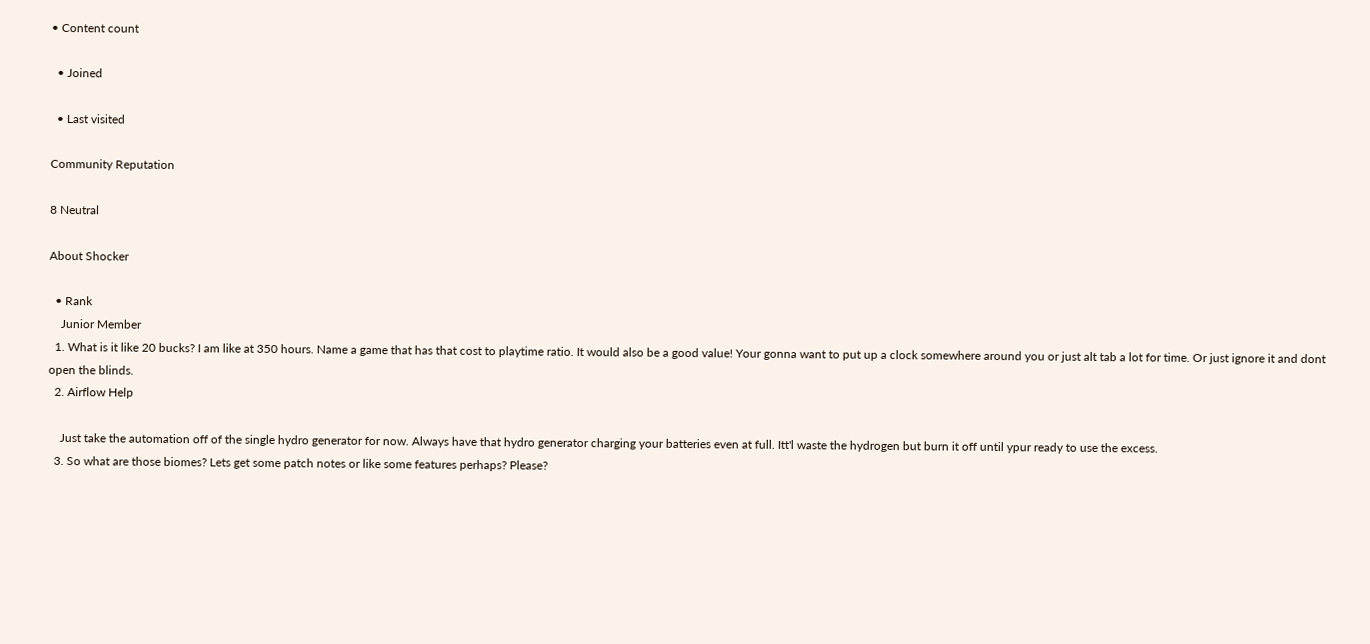• Content count

  • Joined

  • Last visited

Community Reputation

8 Neutral

About Shocker

  • Rank
    Junior Member
  1. What is it like 20 bucks? I am like at 350 hours. Name a game that has that cost to playtime ratio. It would also be a good value! Your gonna want to put up a clock somewhere around you or just alt tab a lot for time. Or just ignore it and dont open the blinds.
  2. Airflow Help

    Just take the automation off of the single hydro generator for now. Always have that hydro generator charging your batteries even at full. Itt'l waste the hydrogen but burn it off until ypur ready to use the excess.
  3. So what are those biomes? Lets get some patch notes or like some features perhaps? Please?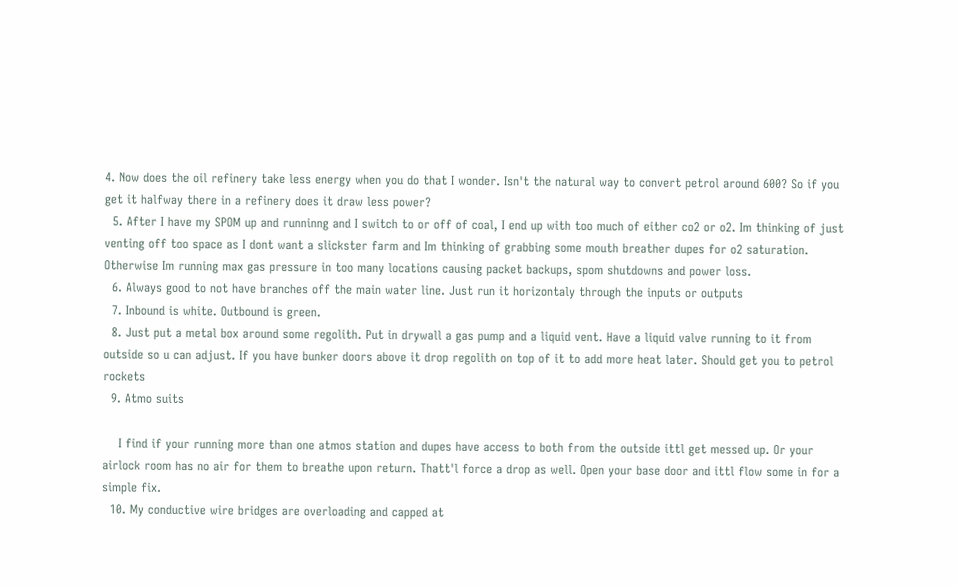4. Now does the oil refinery take less energy when you do that I wonder. Isn't the natural way to convert petrol around 600? So if you get it halfway there in a refinery does it draw less power?
  5. After I have my SPOM up and runninng and I switch to or off of coal, I end up with too much of either co2 or o2. Im thinking of just venting off too space as I dont want a slickster farm and Im thinking of grabbing some mouth breather dupes for o2 saturation. Otherwise Im running max gas pressure in too many locations causing packet backups, spom shutdowns and power loss.
  6. Always good to not have branches off the main water line. Just run it horizontaly through the inputs or outputs
  7. Inbound is white. Outbound is green.
  8. Just put a metal box around some regolith. Put in drywall a gas pump and a liquid vent. Have a liquid valve running to it from outside so u can adjust. If you have bunker doors above it drop regolith on top of it to add more heat later. Should get you to petrol rockets
  9. Atmo suits

    I find if your running more than one atmos station and dupes have access to both from the outside ittl get messed up. Or your airlock room has no air for them to breathe upon return. Thatt'l force a drop as well. Open your base door and ittl flow some in for a simple fix.
  10. My conductive wire bridges are overloading and capped at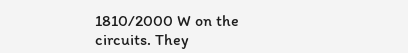1810/2000 W on the circuits. They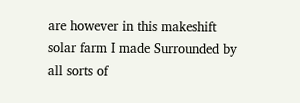are however in this makeshift solar farm I made Surrounded by all sorts of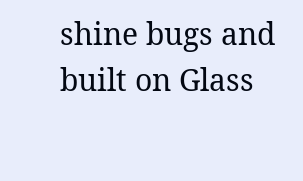shine bugs and built on Glass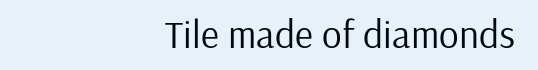Tile made of diamonds